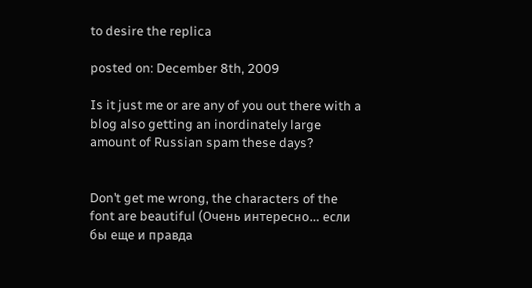to desire the replica

posted on: December 8th, 2009

Is it just me or are any of you out there with a blog also getting an inordinately large amount of Russian spam these days?


Don’t get me wrong, the characters of the font are beautiful (Очень интересно… если бы еще и правда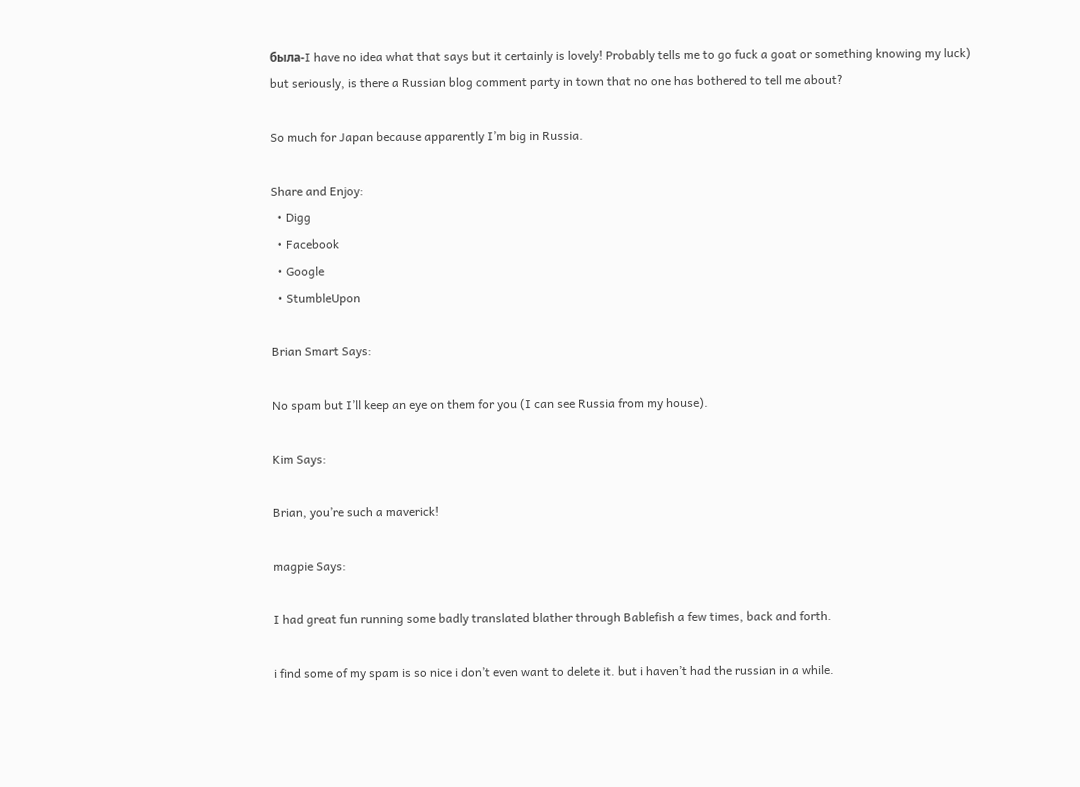была-I have no idea what that says but it certainly is lovely! Probably tells me to go fuck a goat or something knowing my luck) but seriously, is there a Russian blog comment party in town that no one has bothered to tell me about?

So much for Japan because apparently I’m big in Russia.

Share and Enjoy:
  • Digg
  • Facebook
  • Google
  • StumbleUpon

Brian Smart Says:

No spam but I’ll keep an eye on them for you (I can see Russia from my house).

Kim Says:

Brian, you’re such a maverick!

magpie Says:

I had great fun running some badly translated blather through Bablefish a few times, back and forth.

i find some of my spam is so nice i don’t even want to delete it. but i haven’t had the russian in a while.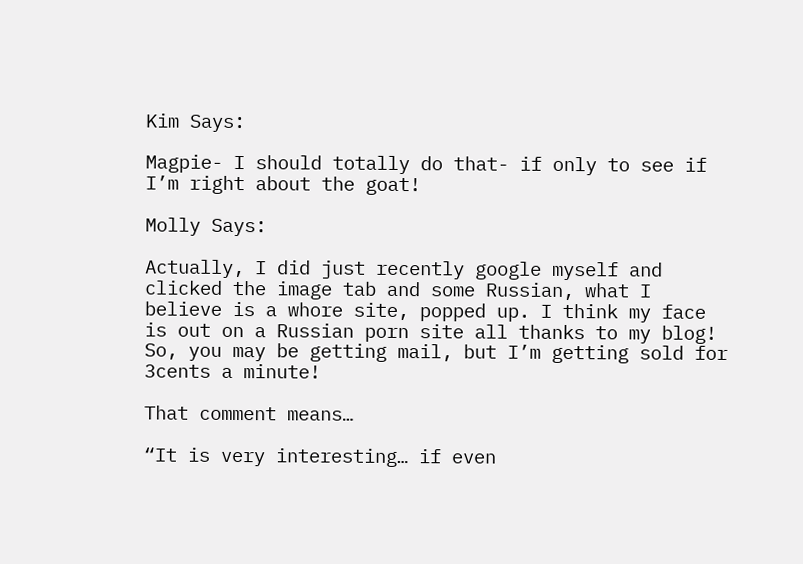Kim Says:

Magpie- I should totally do that- if only to see if I’m right about the goat!

Molly Says:

Actually, I did just recently google myself and clicked the image tab and some Russian, what I believe is a whore site, popped up. I think my face is out on a Russian porn site all thanks to my blog! So, you may be getting mail, but I’m getting sold for 3cents a minute!

That comment means…

“It is very interesting… if even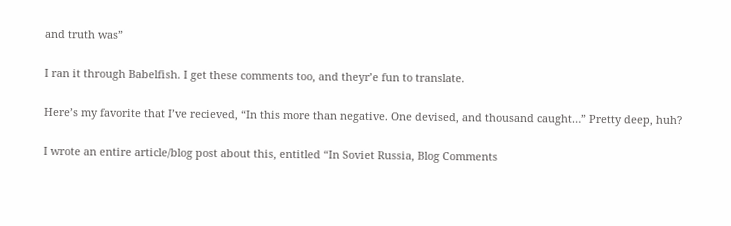and truth was”

I ran it through Babelfish. I get these comments too, and theyr’e fun to translate.

Here’s my favorite that I’ve recieved, “In this more than negative. One devised, and thousand caught…” Pretty deep, huh?

I wrote an entire article/blog post about this, entitled “In Soviet Russia, Blog Comments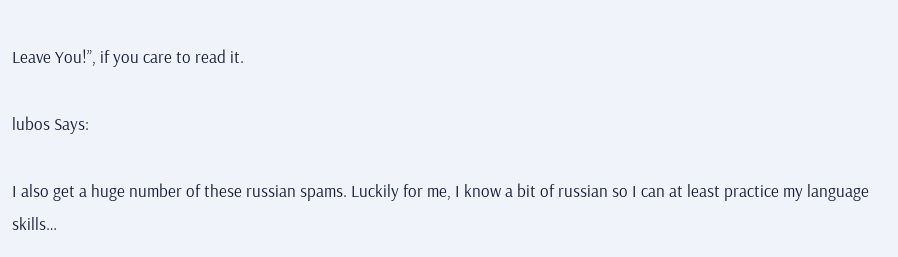Leave You!”, if you care to read it.

lubos Says:

I also get a huge number of these russian spams. Luckily for me, I know a bit of russian so I can at least practice my language skills…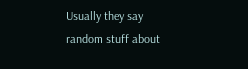Usually they say random stuff about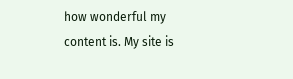how wonderful my content is. My site is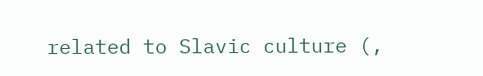related to Slavic culture (,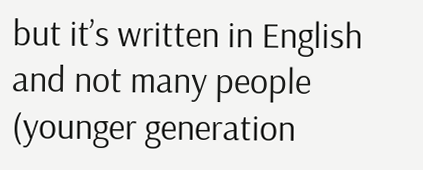but it’s written in English and not many people (younger generation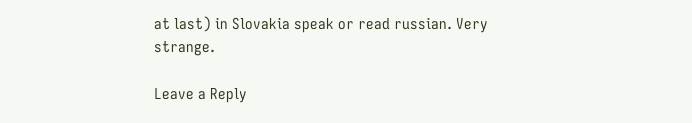at last) in Slovakia speak or read russian. Very strange.

Leave a Reply